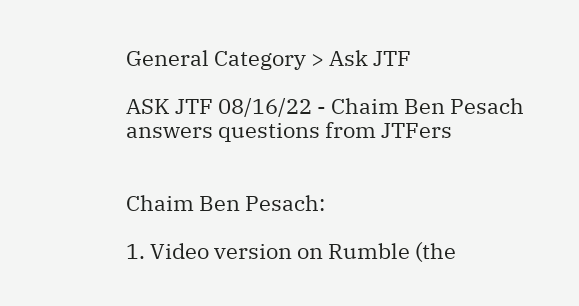General Category > Ask JTF

ASK JTF 08/16/22 - Chaim Ben Pesach answers questions from JTFers


Chaim Ben Pesach:

1. Video version on Rumble (the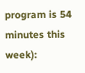program is 54 minutes this week):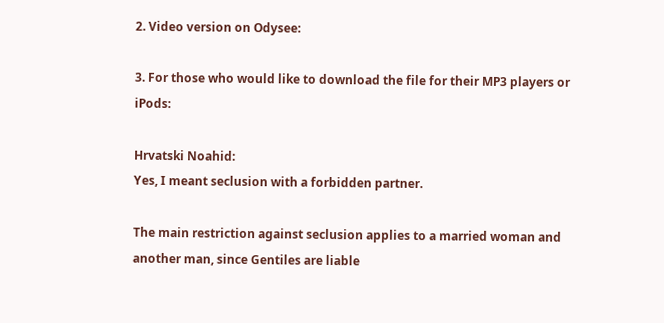2. Video version on Odysee:

3. For those who would like to download the file for their MP3 players or iPods:

Hrvatski Noahid:
Yes, I meant seclusion with a forbidden partner.

The main restriction against seclusion applies to a married woman and another man, since Gentiles are liable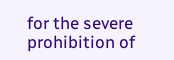for the severe prohibition of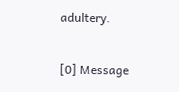adultery.


[0] Message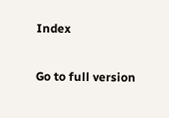Index

Go to full version